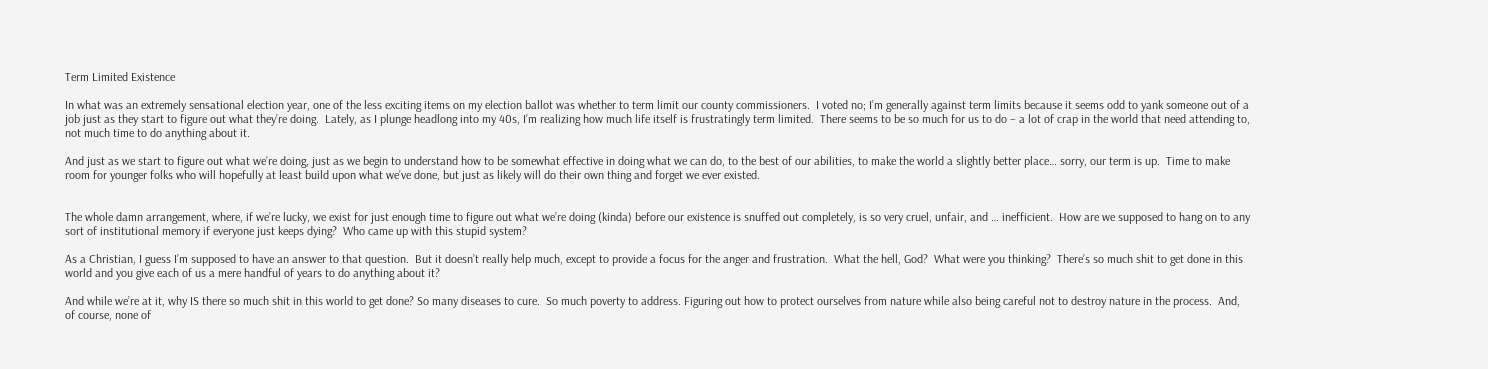Term Limited Existence

In what was an extremely sensational election year, one of the less exciting items on my election ballot was whether to term limit our county commissioners.  I voted no; I’m generally against term limits because it seems odd to yank someone out of a job just as they start to figure out what they’re doing.  Lately, as I plunge headlong into my 40s, I’m realizing how much life itself is frustratingly term limited.  There seems to be so much for us to do – a lot of crap in the world that need attending to, not much time to do anything about it.

And just as we start to figure out what we’re doing, just as we begin to understand how to be somewhat effective in doing what we can do, to the best of our abilities, to make the world a slightly better place… sorry, our term is up.  Time to make room for younger folks who will hopefully at least build upon what we’ve done, but just as likely will do their own thing and forget we ever existed.


The whole damn arrangement, where, if we’re lucky, we exist for just enough time to figure out what we’re doing (kinda) before our existence is snuffed out completely, is so very cruel, unfair, and … inefficient.  How are we supposed to hang on to any sort of institutional memory if everyone just keeps dying?  Who came up with this stupid system?

As a Christian, I guess I’m supposed to have an answer to that question.  But it doesn’t really help much, except to provide a focus for the anger and frustration.  What the hell, God?  What were you thinking?  There’s so much shit to get done in this world and you give each of us a mere handful of years to do anything about it?

And while we’re at it, why IS there so much shit in this world to get done? So many diseases to cure.  So much poverty to address. Figuring out how to protect ourselves from nature while also being careful not to destroy nature in the process.  And, of course, none of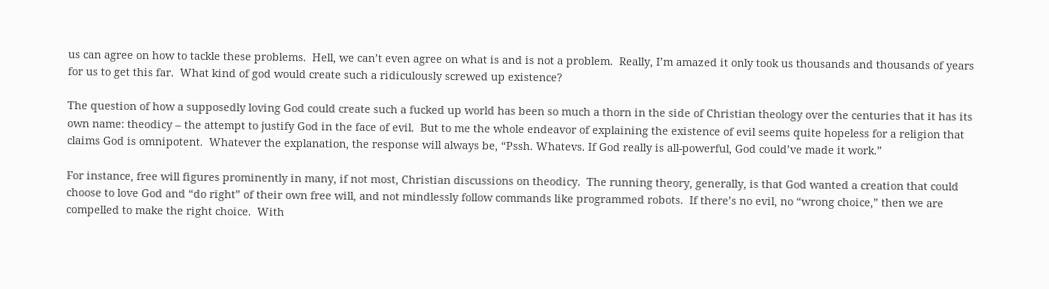us can agree on how to tackle these problems.  Hell, we can’t even agree on what is and is not a problem.  Really, I’m amazed it only took us thousands and thousands of years for us to get this far.  What kind of god would create such a ridiculously screwed up existence?

The question of how a supposedly loving God could create such a fucked up world has been so much a thorn in the side of Christian theology over the centuries that it has its own name: theodicy – the attempt to justify God in the face of evil.  But to me the whole endeavor of explaining the existence of evil seems quite hopeless for a religion that claims God is omnipotent.  Whatever the explanation, the response will always be, “Pssh. Whatevs. If God really is all-powerful, God could’ve made it work.”

For instance, free will figures prominently in many, if not most, Christian discussions on theodicy.  The running theory, generally, is that God wanted a creation that could choose to love God and “do right” of their own free will, and not mindlessly follow commands like programmed robots.  If there’s no evil, no “wrong choice,” then we are compelled to make the right choice.  With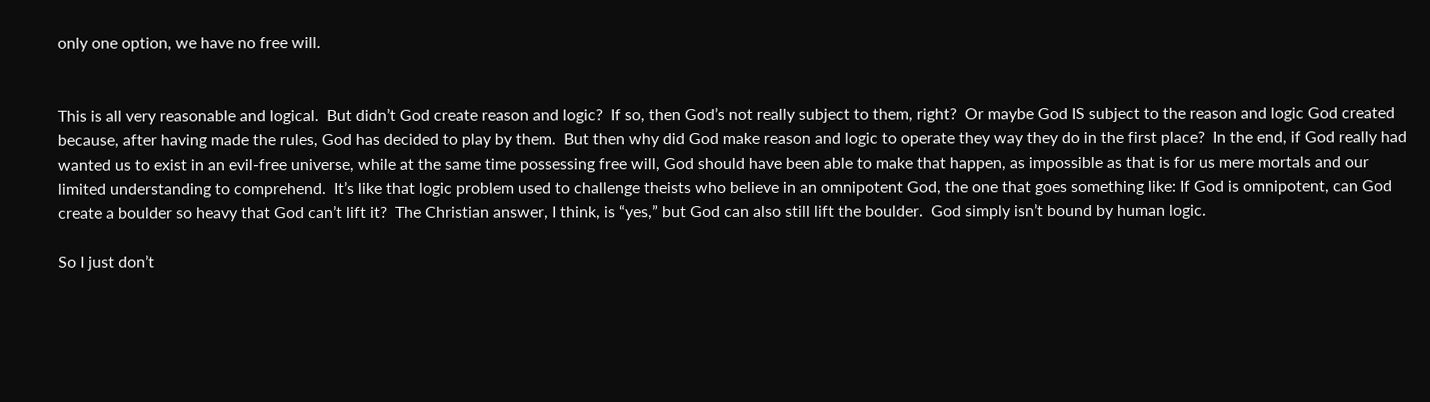only one option, we have no free will.


This is all very reasonable and logical.  But didn’t God create reason and logic?  If so, then God’s not really subject to them, right?  Or maybe God IS subject to the reason and logic God created because, after having made the rules, God has decided to play by them.  But then why did God make reason and logic to operate they way they do in the first place?  In the end, if God really had wanted us to exist in an evil-free universe, while at the same time possessing free will, God should have been able to make that happen, as impossible as that is for us mere mortals and our limited understanding to comprehend.  It’s like that logic problem used to challenge theists who believe in an omnipotent God, the one that goes something like: If God is omnipotent, can God create a boulder so heavy that God can’t lift it?  The Christian answer, I think, is “yes,” but God can also still lift the boulder.  God simply isn’t bound by human logic.

So I just don’t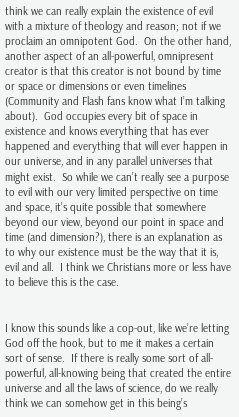think we can really explain the existence of evil with a mixture of theology and reason; not if we proclaim an omnipotent God.  On the other hand, another aspect of an all-powerful, omnipresent creator is that this creator is not bound by time or space or dimensions or even timelines (Community and Flash fans know what I’m talking about).  God occupies every bit of space in existence and knows everything that has ever happened and everything that will ever happen in our universe, and in any parallel universes that might exist.  So while we can’t really see a purpose to evil with our very limited perspective on time and space, it’s quite possible that somewhere beyond our view, beyond our point in space and time (and dimension?), there is an explanation as to why our existence must be the way that it is, evil and all.  I think we Christians more or less have to believe this is the case.


I know this sounds like a cop-out, like we’re letting God off the hook, but to me it makes a certain sort of sense.  If there is really some sort of all-powerful, all-knowing being that created the entire universe and all the laws of science, do we really think we can somehow get in this being’s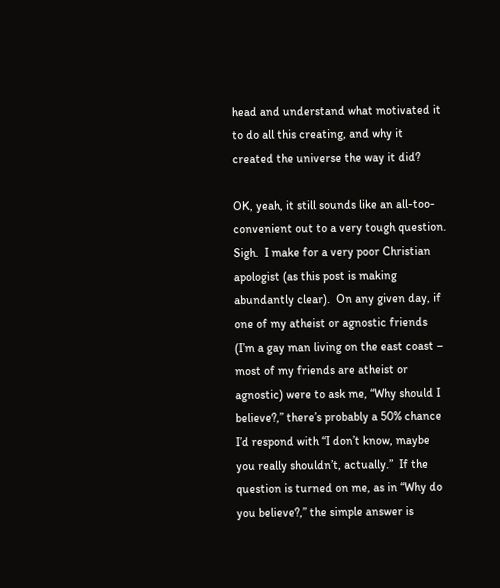head and understand what motivated it to do all this creating, and why it created the universe the way it did?

OK, yeah, it still sounds like an all-too-convenient out to a very tough question.  Sigh.  I make for a very poor Christian apologist (as this post is making abundantly clear).  On any given day, if one of my atheist or agnostic friends (I’m a gay man living on the east coast – most of my friends are atheist or agnostic) were to ask me, “Why should I believe?,” there’s probably a 50% chance I’d respond with “I don’t know, maybe you really shouldn’t, actually.”  If the question is turned on me, as in “Why do you believe?,” the simple answer is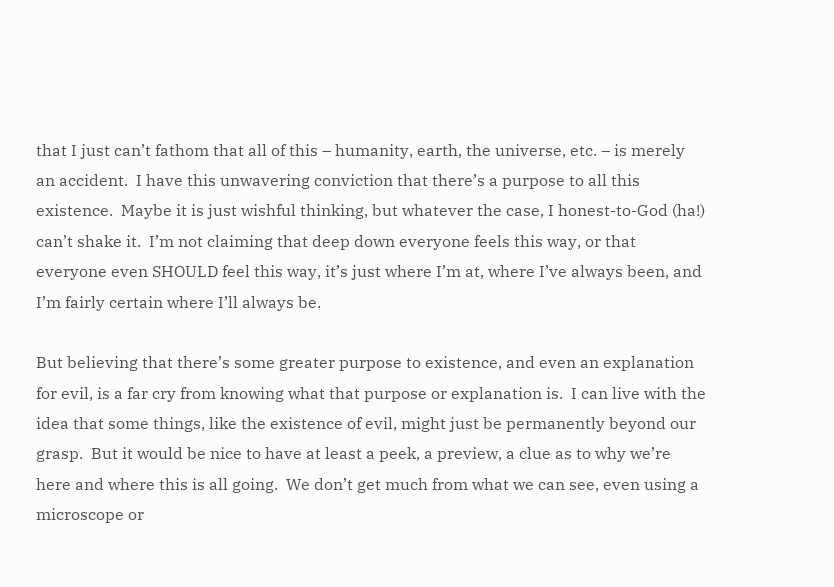that I just can’t fathom that all of this – humanity, earth, the universe, etc. – is merely an accident.  I have this unwavering conviction that there’s a purpose to all this existence.  Maybe it is just wishful thinking, but whatever the case, I honest-to-God (ha!) can’t shake it.  I’m not claiming that deep down everyone feels this way, or that everyone even SHOULD feel this way, it’s just where I’m at, where I’ve always been, and I’m fairly certain where I’ll always be.

But believing that there’s some greater purpose to existence, and even an explanation for evil, is a far cry from knowing what that purpose or explanation is.  I can live with the idea that some things, like the existence of evil, might just be permanently beyond our grasp.  But it would be nice to have at least a peek, a preview, a clue as to why we’re here and where this is all going.  We don’t get much from what we can see, even using a microscope or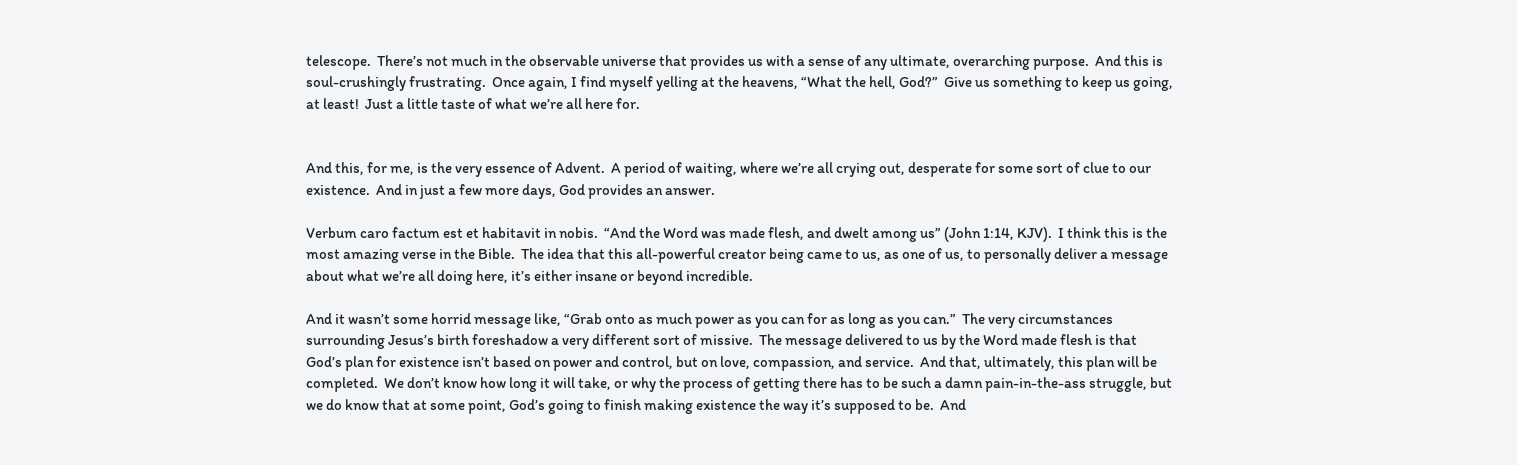telescope.  There’s not much in the observable universe that provides us with a sense of any ultimate, overarching purpose.  And this is soul-crushingly frustrating.  Once again, I find myself yelling at the heavens, “What the hell, God?”  Give us something to keep us going, at least!  Just a little taste of what we’re all here for.


And this, for me, is the very essence of Advent.  A period of waiting, where we’re all crying out, desperate for some sort of clue to our existence.  And in just a few more days, God provides an answer.

Verbum caro factum est et habitavit in nobis.  “And the Word was made flesh, and dwelt among us” (John 1:14, KJV).  I think this is the most amazing verse in the Bible.  The idea that this all-powerful creator being came to us, as one of us, to personally deliver a message about what we’re all doing here, it’s either insane or beyond incredible.

And it wasn’t some horrid message like, “Grab onto as much power as you can for as long as you can.”  The very circumstances surrounding Jesus’s birth foreshadow a very different sort of missive.  The message delivered to us by the Word made flesh is that God’s plan for existence isn’t based on power and control, but on love, compassion, and service.  And that, ultimately, this plan will be completed.  We don’t know how long it will take, or why the process of getting there has to be such a damn pain-in-the-ass struggle, but we do know that at some point, God’s going to finish making existence the way it’s supposed to be.  And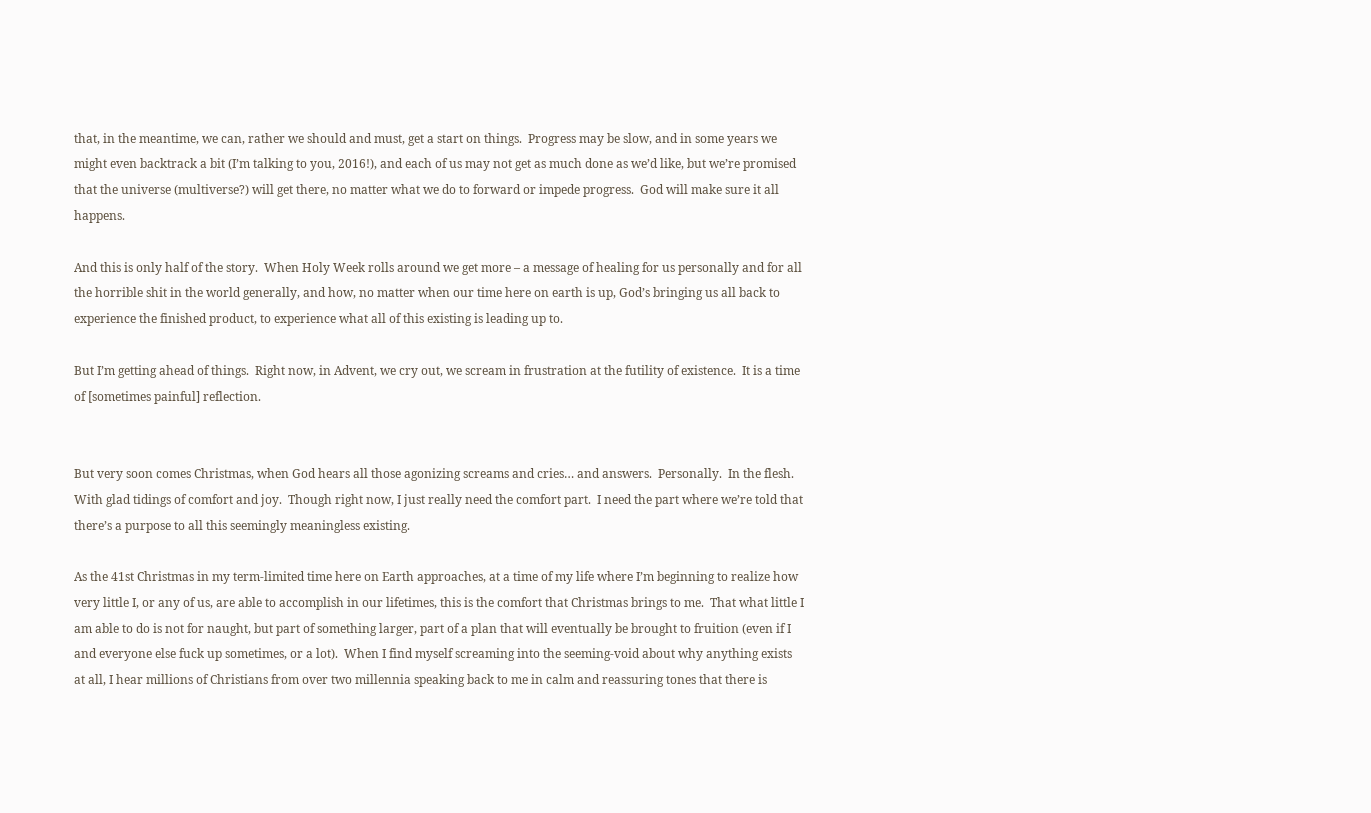that, in the meantime, we can, rather we should and must, get a start on things.  Progress may be slow, and in some years we might even backtrack a bit (I’m talking to you, 2016!), and each of us may not get as much done as we’d like, but we’re promised that the universe (multiverse?) will get there, no matter what we do to forward or impede progress.  God will make sure it all happens.

And this is only half of the story.  When Holy Week rolls around we get more – a message of healing for us personally and for all the horrible shit in the world generally, and how, no matter when our time here on earth is up, God’s bringing us all back to experience the finished product, to experience what all of this existing is leading up to.

But I’m getting ahead of things.  Right now, in Advent, we cry out, we scream in frustration at the futility of existence.  It is a time of [sometimes painful] reflection.


But very soon comes Christmas, when God hears all those agonizing screams and cries… and answers.  Personally.  In the flesh.  With glad tidings of comfort and joy.  Though right now, I just really need the comfort part.  I need the part where we’re told that there’s a purpose to all this seemingly meaningless existing.

As the 41st Christmas in my term-limited time here on Earth approaches, at a time of my life where I’m beginning to realize how very little I, or any of us, are able to accomplish in our lifetimes, this is the comfort that Christmas brings to me.  That what little I am able to do is not for naught, but part of something larger, part of a plan that will eventually be brought to fruition (even if I and everyone else fuck up sometimes, or a lot).  When I find myself screaming into the seeming-void about why anything exists at all, I hear millions of Christians from over two millennia speaking back to me in calm and reassuring tones that there is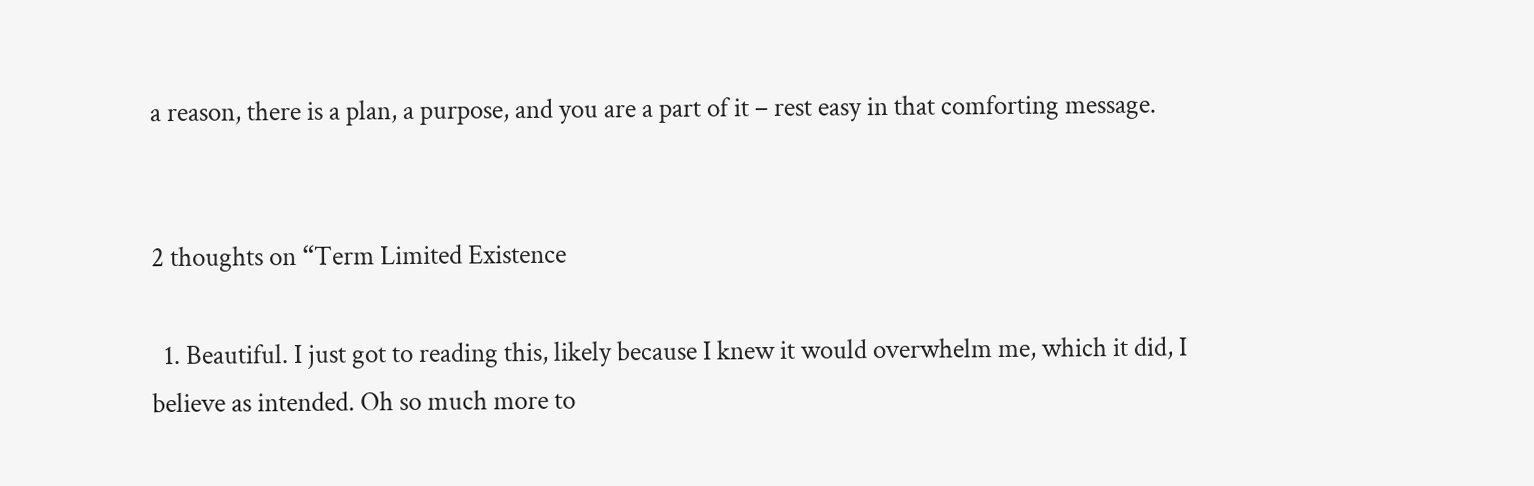a reason, there is a plan, a purpose, and you are a part of it – rest easy in that comforting message.


2 thoughts on “Term Limited Existence

  1. Beautiful. I just got to reading this, likely because I knew it would overwhelm me, which it did, I believe as intended. Oh so much more to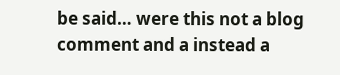be said… were this not a blog comment and a instead a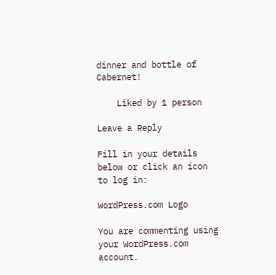dinner and bottle of Cabernet!

    Liked by 1 person

Leave a Reply

Fill in your details below or click an icon to log in:

WordPress.com Logo

You are commenting using your WordPress.com account.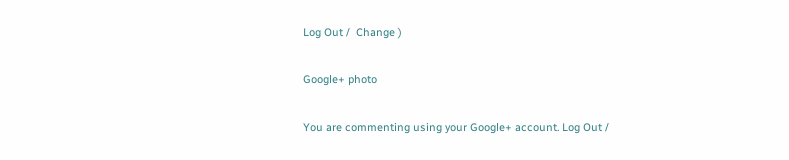Log Out /  Change )

Google+ photo

You are commenting using your Google+ account. Log Out /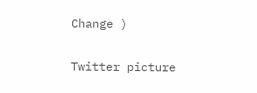Change )

Twitter picture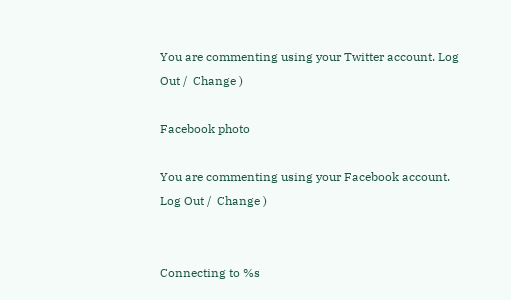You are commenting using your Twitter account. Log Out /  Change )

Facebook photo

You are commenting using your Facebook account. Log Out /  Change )


Connecting to %s